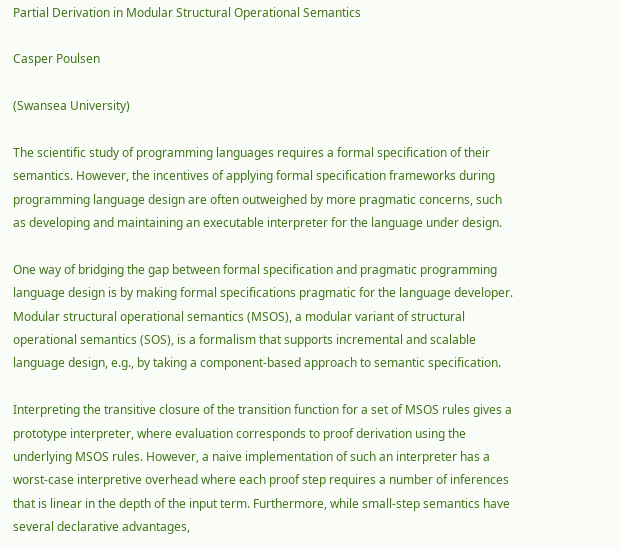Partial Derivation in Modular Structural Operational Semantics

Casper Poulsen

(Swansea University)

The scientific study of programming languages requires a formal specification of their semantics. However, the incentives of applying formal specification frameworks during programming language design are often outweighed by more pragmatic concerns, such as developing and maintaining an executable interpreter for the language under design.

One way of bridging the gap between formal specification and pragmatic programming language design is by making formal specifications pragmatic for the language developer. Modular structural operational semantics (MSOS), a modular variant of structural operational semantics (SOS), is a formalism that supports incremental and scalable language design, e.g., by taking a component-based approach to semantic specification.

Interpreting the transitive closure of the transition function for a set of MSOS rules gives a prototype interpreter, where evaluation corresponds to proof derivation using the underlying MSOS rules. However, a naive implementation of such an interpreter has a worst-case interpretive overhead where each proof step requires a number of inferences that is linear in the depth of the input term. Furthermore, while small-step semantics have several declarative advantages,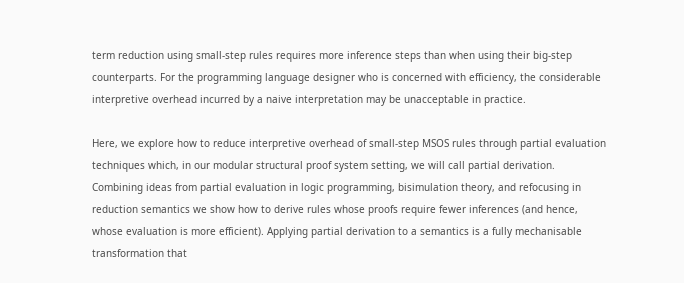term reduction using small-step rules requires more inference steps than when using their big-step counterparts. For the programming language designer who is concerned with efficiency, the considerable interpretive overhead incurred by a naive interpretation may be unacceptable in practice.

Here, we explore how to reduce interpretive overhead of small-step MSOS rules through partial evaluation techniques which, in our modular structural proof system setting, we will call partial derivation. Combining ideas from partial evaluation in logic programming, bisimulation theory, and refocusing in reduction semantics we show how to derive rules whose proofs require fewer inferences (and hence, whose evaluation is more efficient). Applying partial derivation to a semantics is a fully mechanisable transformation that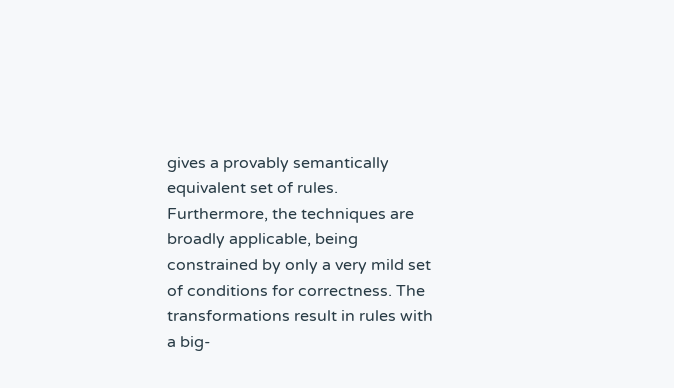gives a provably semantically equivalent set of rules. Furthermore, the techniques are broadly applicable, being constrained by only a very mild set of conditions for correctness. The transformations result in rules with a big-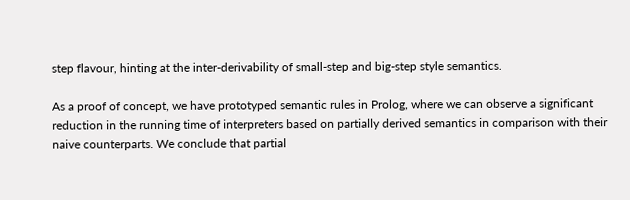step flavour, hinting at the inter-derivability of small-step and big-step style semantics.

As a proof of concept, we have prototyped semantic rules in Prolog, where we can observe a significant reduction in the running time of interpreters based on partially derived semantics in comparison with their naive counterparts. We conclude that partial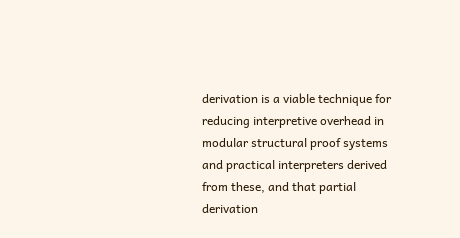derivation is a viable technique for reducing interpretive overhead in modular structural proof systems and practical interpreters derived from these, and that partial derivation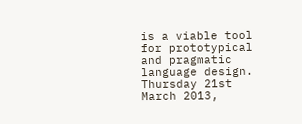is a viable tool for prototypical and pragmatic language design.
Thursday 21st March 2013,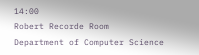14:00
Robert Recorde Room
Department of Computer Science